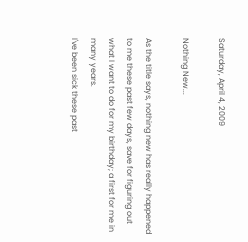Saturday, April 4, 2009

Nothing New...

As the title says, nothing new has really happened to me these past few days, save for figuring out what I want to do for my birthday; a first for me in many years.
I've been sick these past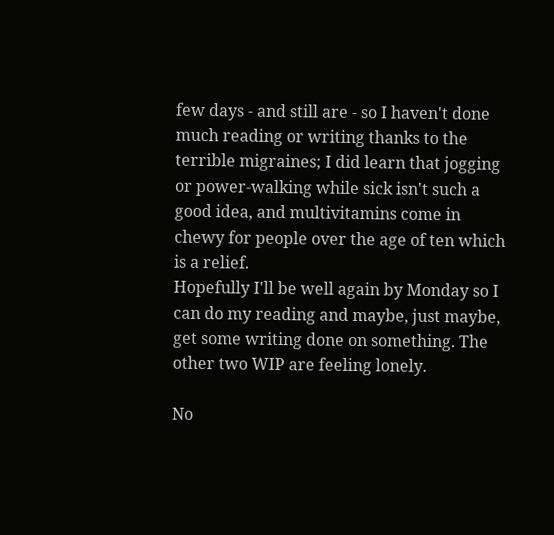few days - and still are - so I haven't done much reading or writing thanks to the terrible migraines; I did learn that jogging or power-walking while sick isn't such a good idea, and multivitamins come in chewy for people over the age of ten which is a relief.
Hopefully I'll be well again by Monday so I can do my reading and maybe, just maybe, get some writing done on something. The other two WIP are feeling lonely.

No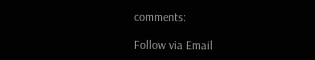comments:

Follow via Email